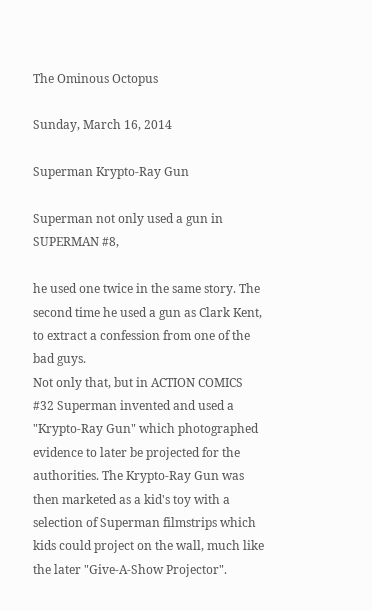The Ominous Octopus

Sunday, March 16, 2014

Superman Krypto-Ray Gun

Superman not only used a gun in SUPERMAN #8,

he used one twice in the same story. The second time he used a gun as Clark Kent, to extract a confession from one of the bad guys.
Not only that, but in ACTION COMICS #32 Superman invented and used a "Krypto-Ray Gun" which photographed evidence to later be projected for the authorities. The Krypto-Ray Gun was then marketed as a kid's toy with a selection of Superman filmstrips which kids could project on the wall, much like the later "Give-A-Show Projector".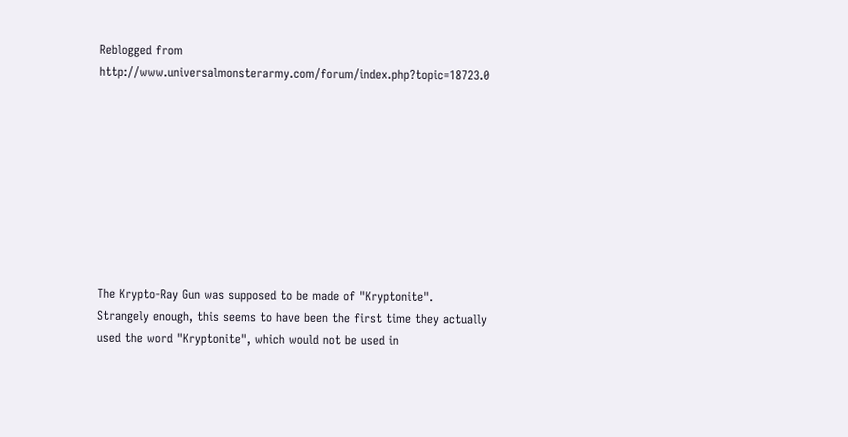Reblogged from http://www.universalmonsterarmy.com/forum/index.php?topic=18723.0









The Krypto-Ray Gun was supposed to be made of "Kryptonite". Strangely enough, this seems to have been the first time they actually used the word "Kryptonite", which would not be used in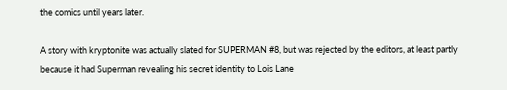the comics until years later.

A story with kryptonite was actually slated for SUPERMAN #8, but was rejected by the editors, at least partly because it had Superman revealing his secret identity to Lois Lane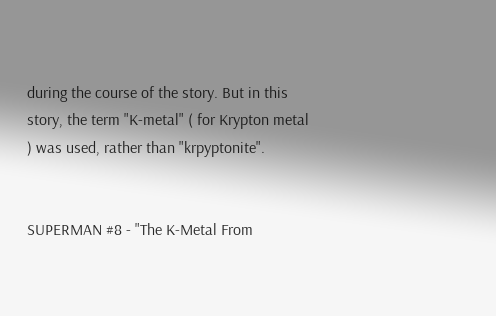during the course of the story. But in this story, the term "K-metal" ( for Krypton metal ) was used, rather than "krpyptonite".


SUPERMAN #8 - "The K-Metal From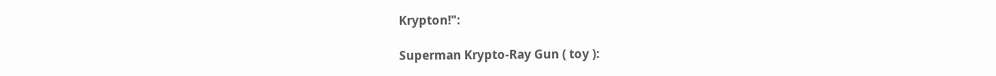Krypton!":

Superman Krypto-Ray Gun ( toy ):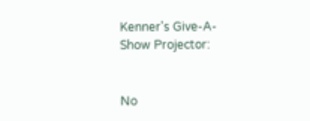Kenner's Give-A-Show Projector:


No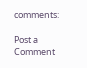comments:

Post a Comment